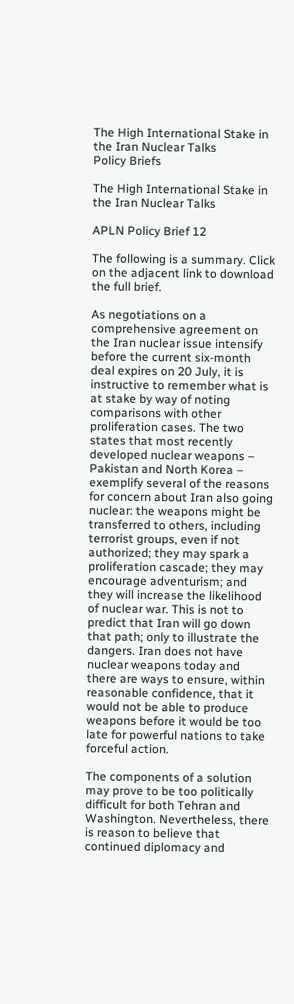The High International Stake in the Iran Nuclear Talks
Policy Briefs

The High International Stake in the Iran Nuclear Talks

APLN Policy Brief 12

The following is a summary. Click on the adjacent link to download the full brief.

As negotiations on a comprehensive agreement on the Iran nuclear issue intensify before the current six-month deal expires on 20 July, it is instructive to remember what is at stake by way of noting comparisons with other proliferation cases. The two states that most recently developed nuclear weapons – Pakistan and North Korea – exemplify several of the reasons for concern about Iran also going nuclear: the weapons might be transferred to others, including terrorist groups, even if not authorized; they may spark a proliferation cascade; they may encourage adventurism; and they will increase the likelihood of nuclear war. This is not to predict that Iran will go down that path; only to illustrate the dangers. Iran does not have nuclear weapons today and there are ways to ensure, within reasonable confidence, that it would not be able to produce weapons before it would be too late for powerful nations to take forceful action.

The components of a solution may prove to be too politically difficult for both Tehran and Washington. Nevertheless, there is reason to believe that continued diplomacy and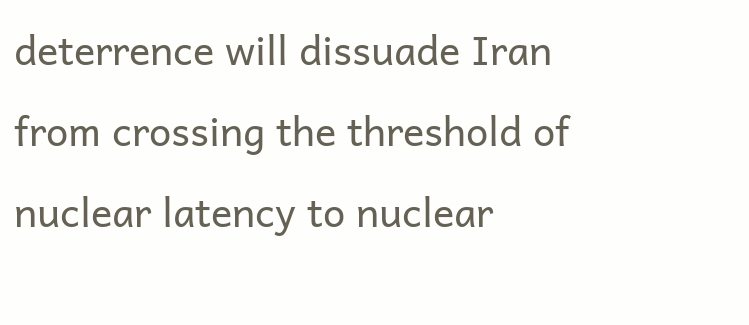deterrence will dissuade Iran from crossing the threshold of nuclear latency to nuclear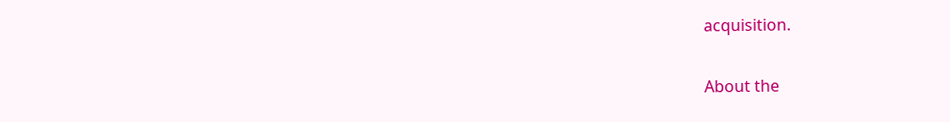acquisition.

About the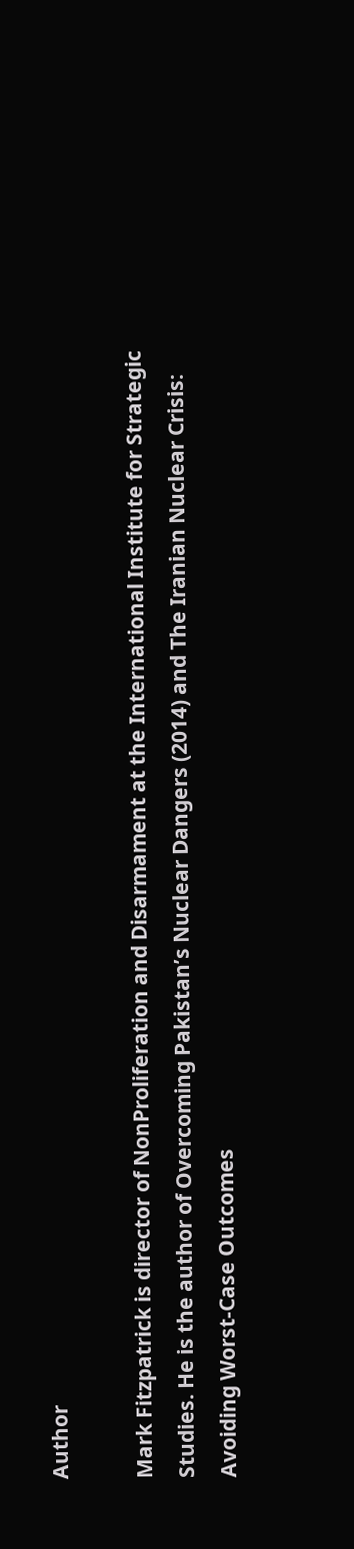Author

Mark Fitzpatrick is director of NonProliferation and Disarmament at the International Institute for Strategic Studies. He is the author of Overcoming Pakistan’s Nuclear Dangers (2014) and The Iranian Nuclear Crisis: Avoiding Worst-Case Outcomes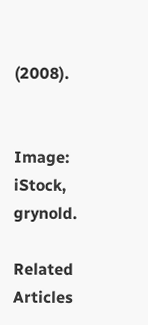(2008).


Image: iStock, grynold.

Related Articles